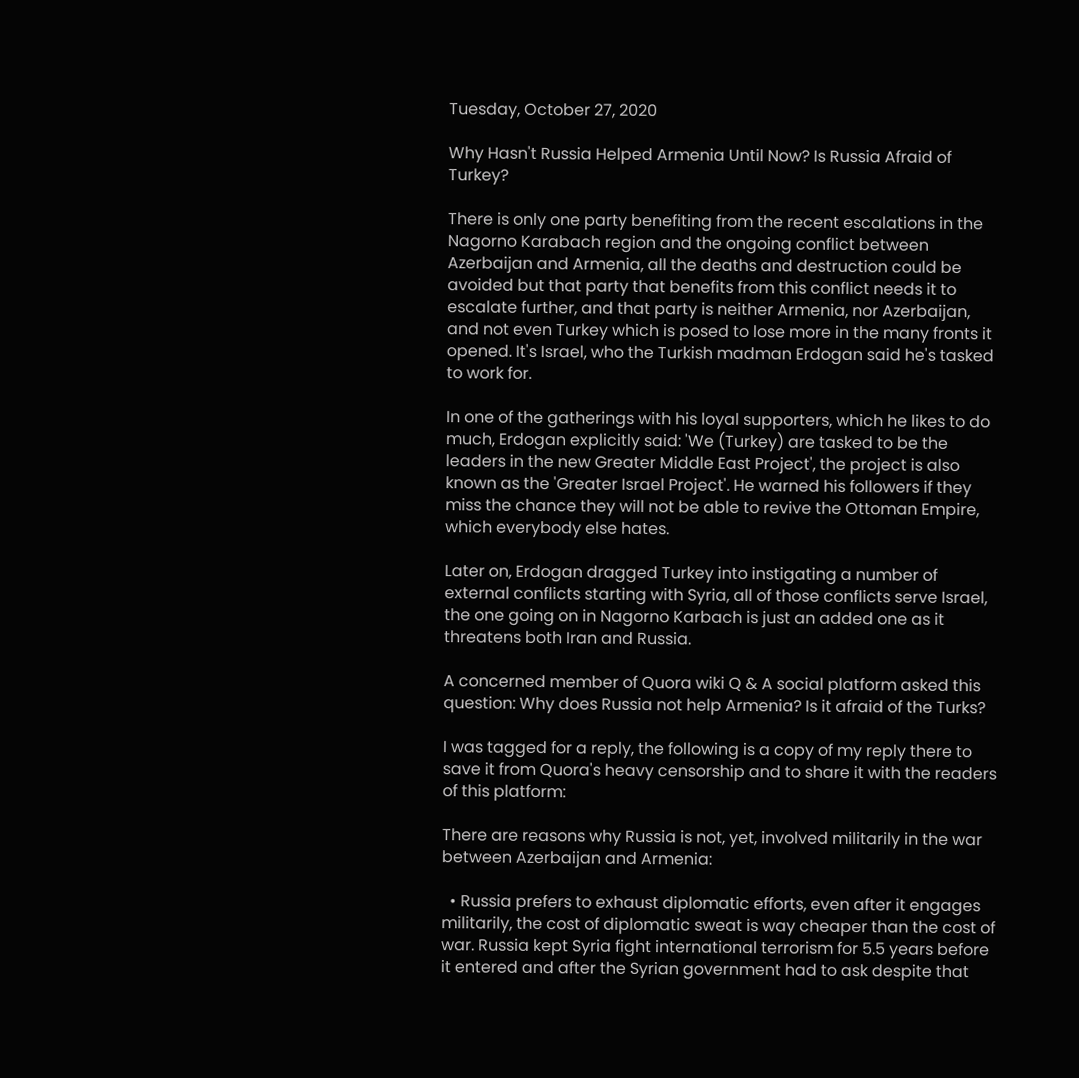Tuesday, October 27, 2020

Why Hasn't Russia Helped Armenia Until Now? Is Russia Afraid of Turkey?

There is only one party benefiting from the recent escalations in the Nagorno Karabach region and the ongoing conflict between Azerbaijan and Armenia, all the deaths and destruction could be avoided but that party that benefits from this conflict needs it to escalate further, and that party is neither Armenia, nor Azerbaijan, and not even Turkey which is posed to lose more in the many fronts it opened. It's Israel, who the Turkish madman Erdogan said he's tasked to work for.

In one of the gatherings with his loyal supporters, which he likes to do much, Erdogan explicitly said: 'We (Turkey) are tasked to be the leaders in the new Greater Middle East Project', the project is also known as the 'Greater Israel Project'. He warned his followers if they miss the chance they will not be able to revive the Ottoman Empire, which everybody else hates.

Later on, Erdogan dragged Turkey into instigating a number of external conflicts starting with Syria, all of those conflicts serve Israel, the one going on in Nagorno Karbach is just an added one as it threatens both Iran and Russia.

A concerned member of Quora wiki Q & A social platform asked this question: Why does Russia not help Armenia? Is it afraid of the Turks?

I was tagged for a reply, the following is a copy of my reply there to save it from Quora's heavy censorship and to share it with the readers of this platform:

There are reasons why Russia is not, yet, involved militarily in the war between Azerbaijan and Armenia:

  • Russia prefers to exhaust diplomatic efforts, even after it engages militarily, the cost of diplomatic sweat is way cheaper than the cost of war. Russia kept Syria fight international terrorism for 5.5 years before it entered and after the Syrian government had to ask despite that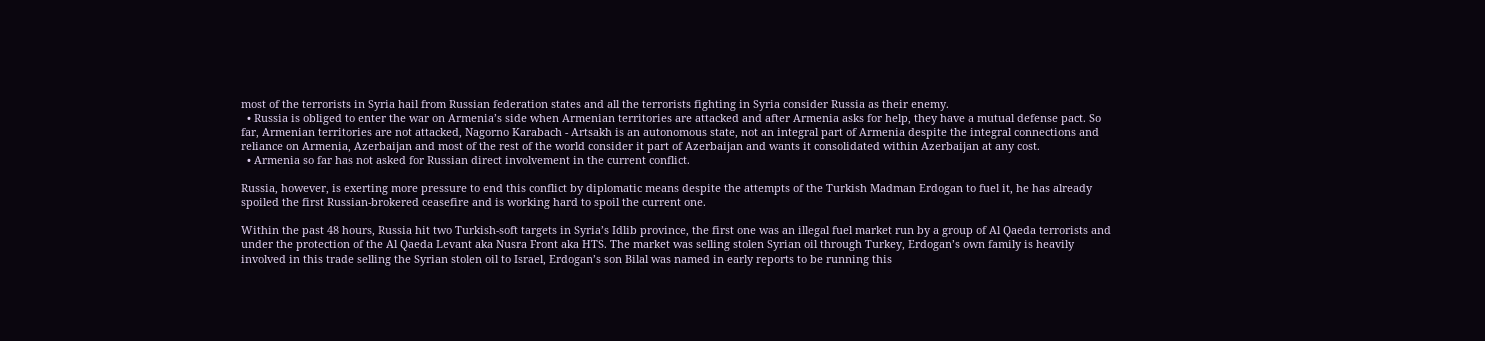most of the terrorists in Syria hail from Russian federation states and all the terrorists fighting in Syria consider Russia as their enemy.
  • Russia is obliged to enter the war on Armenia’s side when Armenian territories are attacked and after Armenia asks for help, they have a mutual defense pact. So far, Armenian territories are not attacked, Nagorno Karabach - Artsakh is an autonomous state, not an integral part of Armenia despite the integral connections and reliance on Armenia, Azerbaijan and most of the rest of the world consider it part of Azerbaijan and wants it consolidated within Azerbaijan at any cost.
  • Armenia so far has not asked for Russian direct involvement in the current conflict.

Russia, however, is exerting more pressure to end this conflict by diplomatic means despite the attempts of the Turkish Madman Erdogan to fuel it, he has already spoiled the first Russian-brokered ceasefire and is working hard to spoil the current one.

Within the past 48 hours, Russia hit two Turkish-soft targets in Syria’s Idlib province, the first one was an illegal fuel market run by a group of Al Qaeda terrorists and under the protection of the Al Qaeda Levant aka Nusra Front aka HTS. The market was selling stolen Syrian oil through Turkey, Erdogan’s own family is heavily involved in this trade selling the Syrian stolen oil to Israel, Erdogan’s son Bilal was named in early reports to be running this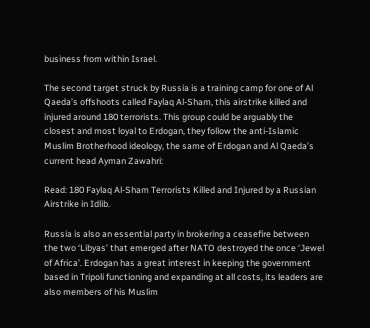business from within Israel.

The second target struck by Russia is a training camp for one of Al Qaeda’s offshoots called Faylaq Al-Sham, this airstrike killed and injured around 180 terrorists. This group could be arguably the closest and most loyal to Erdogan, they follow the anti-Islamic Muslim Brotherhood ideology, the same of Erdogan and Al Qaeda’s current head Ayman Zawahri:

Read: 180 Faylaq Al-Sham Terrorists Killed and Injured by a Russian Airstrike in Idlib.

Russia is also an essential party in brokering a ceasefire between the two ‘Libyas’ that emerged after NATO destroyed the once ‘Jewel of Africa’. Erdogan has a great interest in keeping the government based in Tripoli functioning and expanding at all costs, its leaders are also members of his Muslim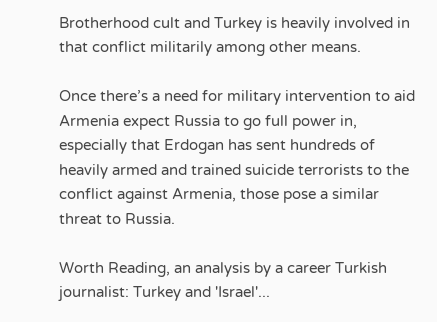Brotherhood cult and Turkey is heavily involved in that conflict militarily among other means.

Once there’s a need for military intervention to aid Armenia expect Russia to go full power in, especially that Erdogan has sent hundreds of heavily armed and trained suicide terrorists to the conflict against Armenia, those pose a similar threat to Russia.

Worth Reading, an analysis by a career Turkish journalist: Turkey and 'Israel'...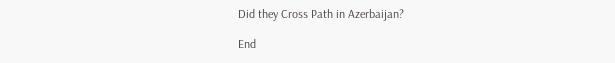Did they Cross Path in Azerbaijan?

End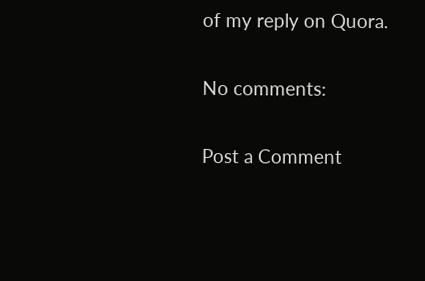of my reply on Quora.

No comments:

Post a Comment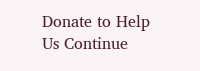Donate to Help Us Continue